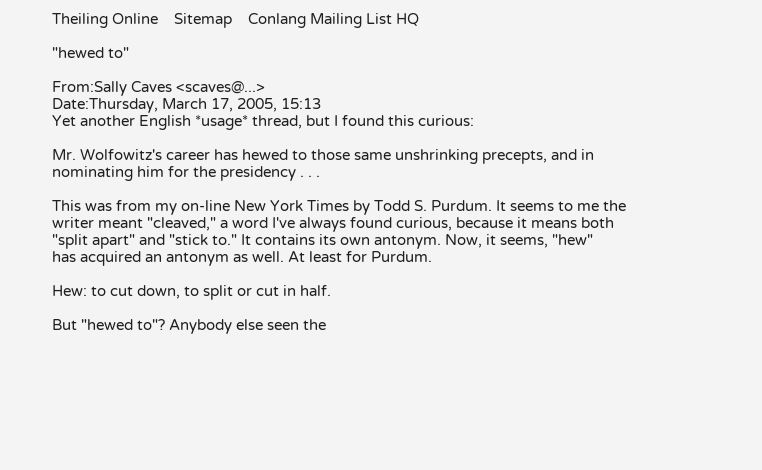Theiling Online    Sitemap    Conlang Mailing List HQ

"hewed to"

From:Sally Caves <scaves@...>
Date:Thursday, March 17, 2005, 15:13
Yet another English *usage* thread, but I found this curious:

Mr. Wolfowitz's career has hewed to those same unshrinking precepts, and in
nominating him for the presidency . . .

This was from my on-line New York Times by Todd S. Purdum. It seems to me the
writer meant "cleaved," a word I've always found curious, because it means both
"split apart" and "stick to." It contains its own antonym. Now, it seems, "hew"
has acquired an antonym as well. At least for Purdum.

Hew: to cut down, to split or cut in half.

But "hewed to"? Anybody else seen the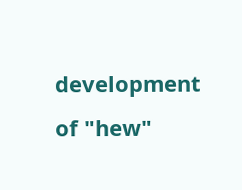development of "hew"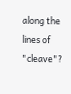along the lines of "cleave"?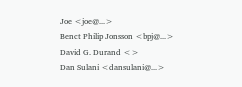Joe <joe@...>
Benct Philip Jonsson <bpj@...>
David G. Durand <>
Dan Sulani <dansulani@...>